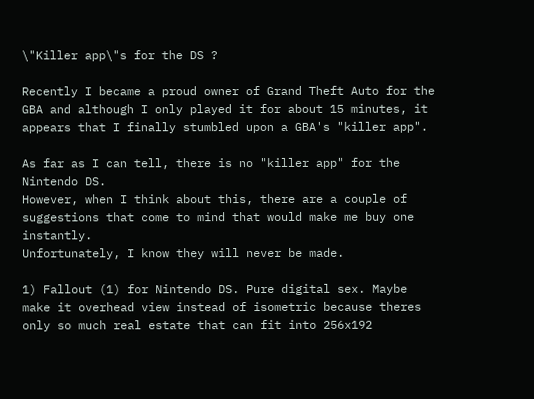\"Killer app\"s for the DS ?

Recently I became a proud owner of Grand Theft Auto for the GBA and although I only played it for about 15 minutes, it appears that I finally stumbled upon a GBA's "killer app".

As far as I can tell, there is no "killer app" for the Nintendo DS.
However, when I think about this, there are a couple of suggestions that come to mind that would make me buy one instantly.
Unfortunately, I know they will never be made.

1) Fallout (1) for Nintendo DS. Pure digital sex. Maybe make it overhead view instead of isometric because theres only so much real estate that can fit into 256x192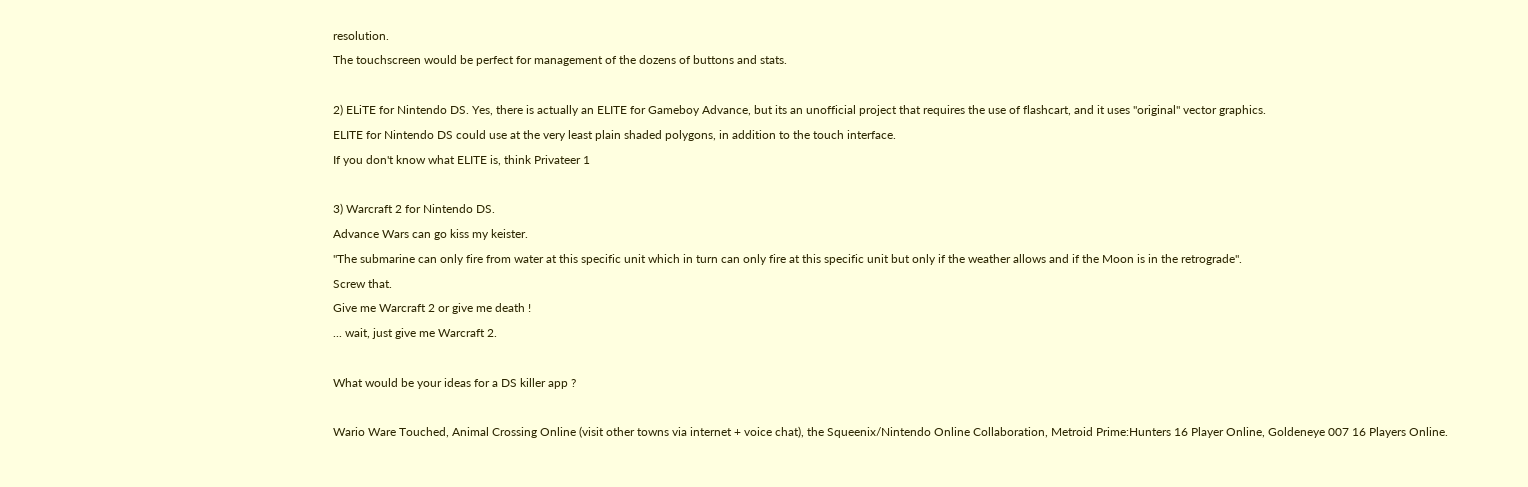resolution.
The touchscreen would be perfect for management of the dozens of buttons and stats.

2) ELiTE for Nintendo DS. Yes, there is actually an ELITE for Gameboy Advance, but its an unofficial project that requires the use of flashcart, and it uses "original" vector graphics.
ELITE for Nintendo DS could use at the very least plain shaded polygons, in addition to the touch interface.
If you don't know what ELITE is, think Privateer 1

3) Warcraft 2 for Nintendo DS.
Advance Wars can go kiss my keister.
"The submarine can only fire from water at this specific unit which in turn can only fire at this specific unit but only if the weather allows and if the Moon is in the retrograde".
Screw that.
Give me Warcraft 2 or give me death !
... wait, just give me Warcraft 2.

What would be your ideas for a DS killer app ?

Wario Ware Touched, Animal Crossing Online (visit other towns via internet + voice chat), the Squeenix/Nintendo Online Collaboration, Metroid Prime:Hunters 16 Player Online, Goldeneye 007 16 Players Online.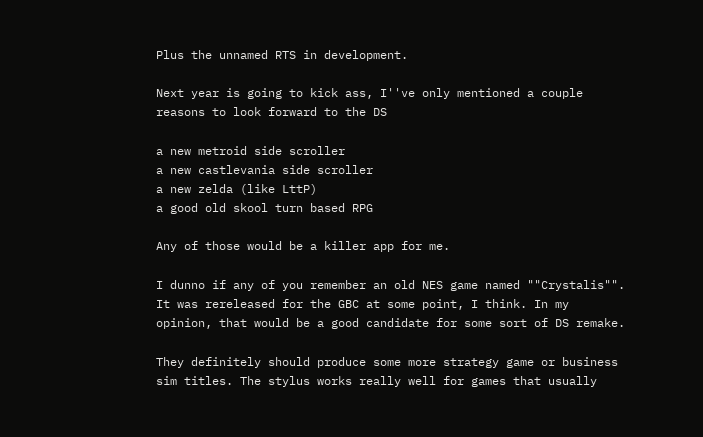Plus the unnamed RTS in development.

Next year is going to kick ass, I''ve only mentioned a couple reasons to look forward to the DS

a new metroid side scroller
a new castlevania side scroller
a new zelda (like LttP)
a good old skool turn based RPG

Any of those would be a killer app for me.

I dunno if any of you remember an old NES game named ""Crystalis"". It was rereleased for the GBC at some point, I think. In my opinion, that would be a good candidate for some sort of DS remake.

They definitely should produce some more strategy game or business sim titles. The stylus works really well for games that usually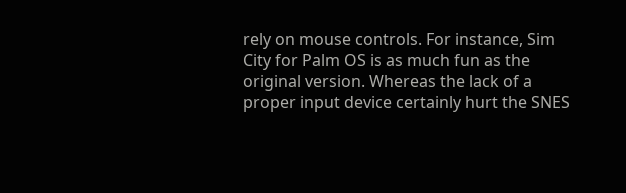rely on mouse controls. For instance, Sim City for Palm OS is as much fun as the original version. Whereas the lack of a proper input device certainly hurt the SNES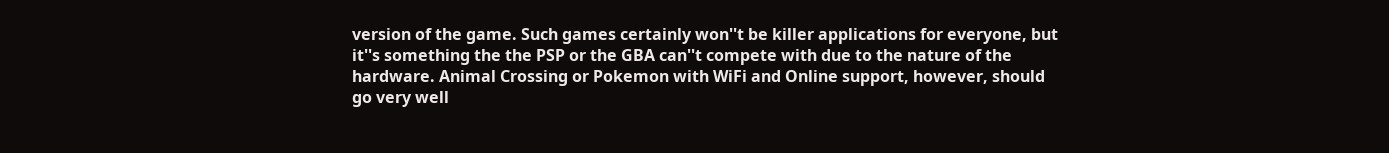version of the game. Such games certainly won''t be killer applications for everyone, but it''s something the the PSP or the GBA can''t compete with due to the nature of the hardware. Animal Crossing or Pokemon with WiFi and Online support, however, should go very well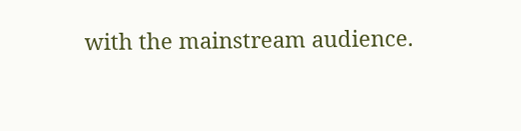with the mainstream audience.